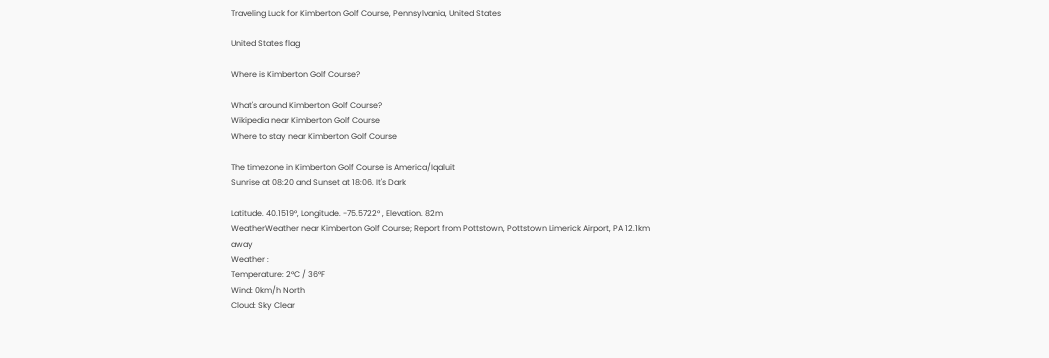Traveling Luck for Kimberton Golf Course, Pennsylvania, United States

United States flag

Where is Kimberton Golf Course?

What's around Kimberton Golf Course?
Wikipedia near Kimberton Golf Course
Where to stay near Kimberton Golf Course

The timezone in Kimberton Golf Course is America/Iqaluit
Sunrise at 08:20 and Sunset at 18:06. It's Dark

Latitude. 40.1519°, Longitude. -75.5722° , Elevation. 82m
WeatherWeather near Kimberton Golf Course; Report from Pottstown, Pottstown Limerick Airport, PA 12.1km away
Weather :
Temperature: 2°C / 36°F
Wind: 0km/h North
Cloud: Sky Clear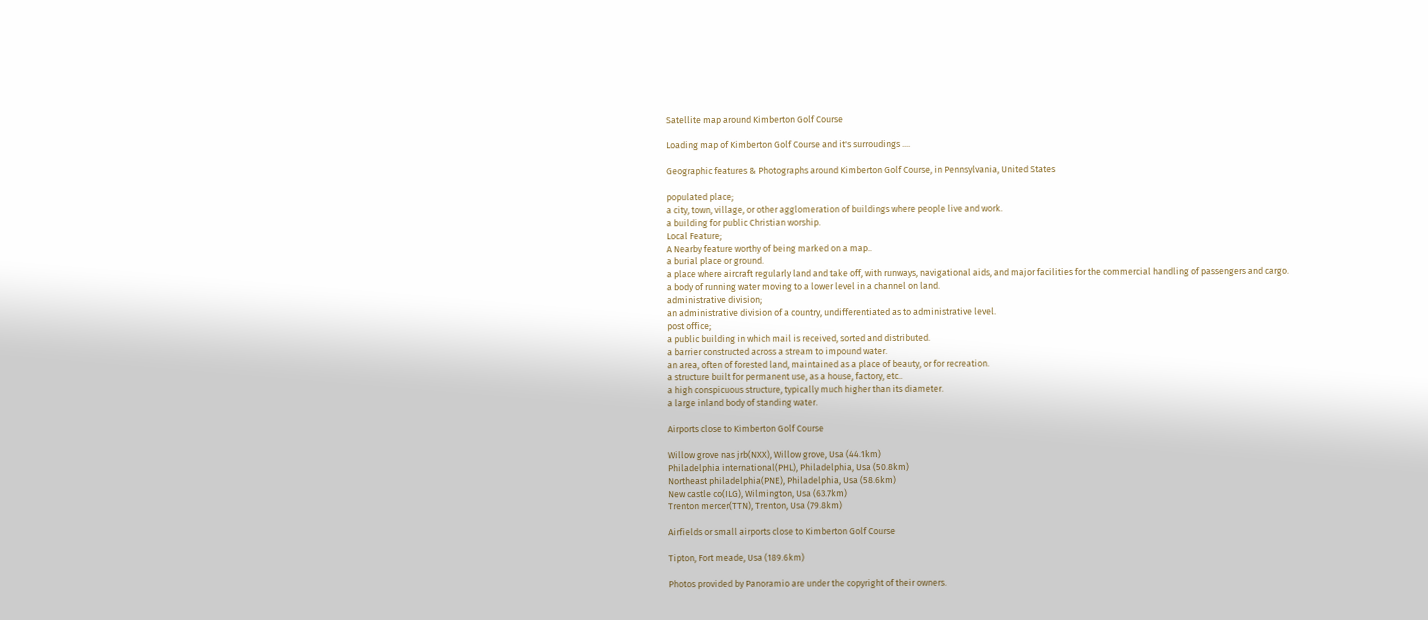Satellite map around Kimberton Golf Course

Loading map of Kimberton Golf Course and it's surroudings ....

Geographic features & Photographs around Kimberton Golf Course, in Pennsylvania, United States

populated place;
a city, town, village, or other agglomeration of buildings where people live and work.
a building for public Christian worship.
Local Feature;
A Nearby feature worthy of being marked on a map..
a burial place or ground.
a place where aircraft regularly land and take off, with runways, navigational aids, and major facilities for the commercial handling of passengers and cargo.
a body of running water moving to a lower level in a channel on land.
administrative division;
an administrative division of a country, undifferentiated as to administrative level.
post office;
a public building in which mail is received, sorted and distributed.
a barrier constructed across a stream to impound water.
an area, often of forested land, maintained as a place of beauty, or for recreation.
a structure built for permanent use, as a house, factory, etc..
a high conspicuous structure, typically much higher than its diameter.
a large inland body of standing water.

Airports close to Kimberton Golf Course

Willow grove nas jrb(NXX), Willow grove, Usa (44.1km)
Philadelphia international(PHL), Philadelphia, Usa (50.8km)
Northeast philadelphia(PNE), Philadelphia, Usa (58.6km)
New castle co(ILG), Wilmington, Usa (63.7km)
Trenton mercer(TTN), Trenton, Usa (79.8km)

Airfields or small airports close to Kimberton Golf Course

Tipton, Fort meade, Usa (189.6km)

Photos provided by Panoramio are under the copyright of their owners.